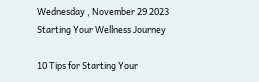Wednesday , November 29 2023
Starting Your Wellness Journey

10 Tips for Starting Your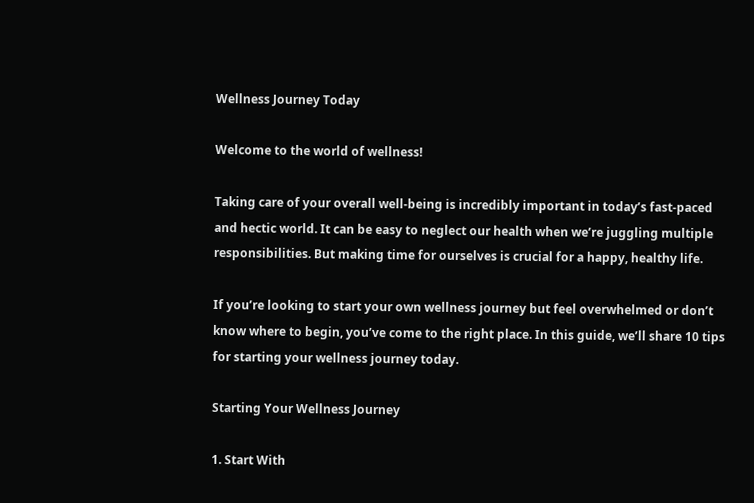Wellness Journey Today

Welcome to the world of wellness!

Taking care of your overall well-being is incredibly important in today’s fast-paced and hectic world. It can be easy to neglect our health when we’re juggling multiple responsibilities. But making time for ourselves is crucial for a happy, healthy life.

If you’re looking to start your own wellness journey but feel overwhelmed or don’t know where to begin, you’ve come to the right place. In this guide, we’ll share 10 tips for starting your wellness journey today.

Starting Your Wellness Journey

1. Start With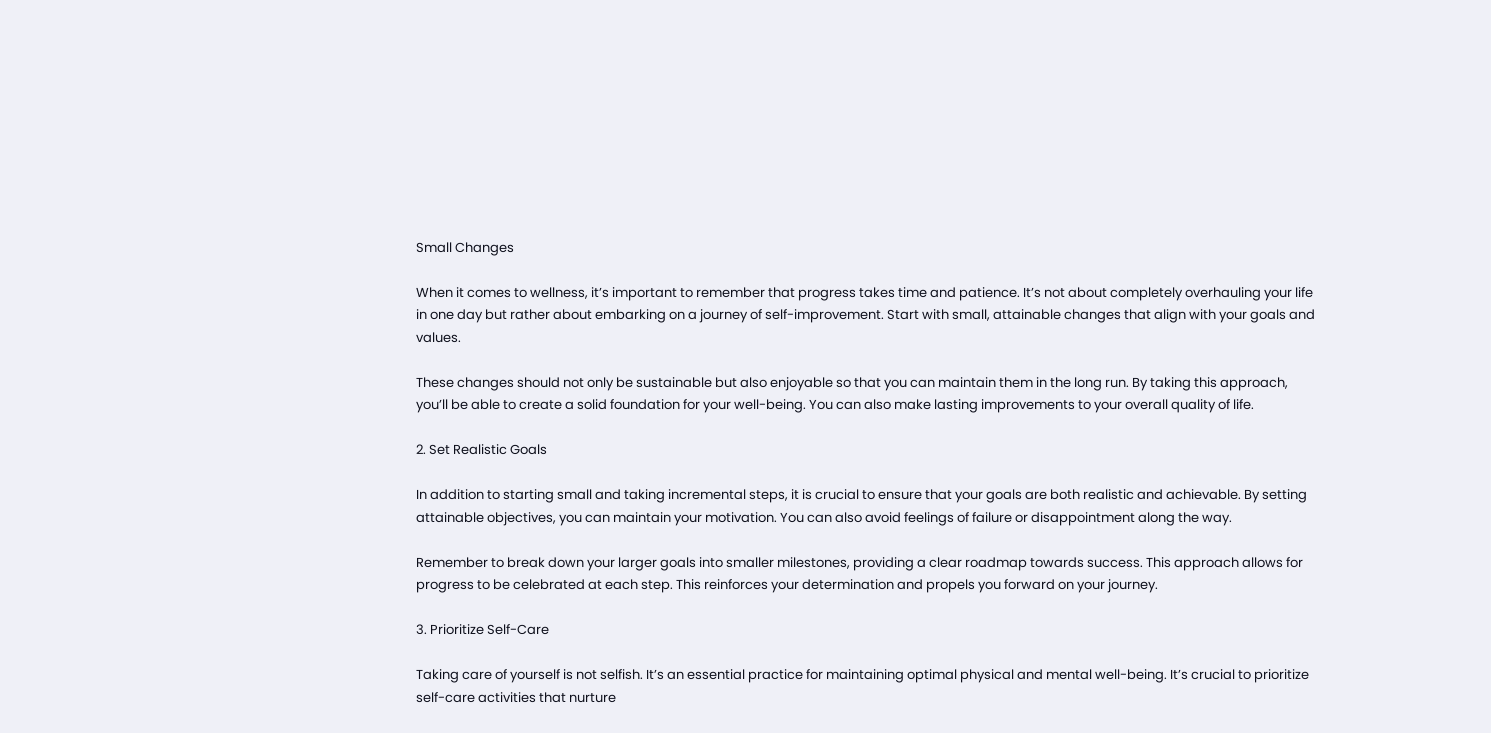Small Changes

When it comes to wellness, it’s important to remember that progress takes time and patience. It’s not about completely overhauling your life in one day but rather about embarking on a journey of self-improvement. Start with small, attainable changes that align with your goals and values.

These changes should not only be sustainable but also enjoyable so that you can maintain them in the long run. By taking this approach, you’ll be able to create a solid foundation for your well-being. You can also make lasting improvements to your overall quality of life.

2. Set Realistic Goals

In addition to starting small and taking incremental steps, it is crucial to ensure that your goals are both realistic and achievable. By setting attainable objectives, you can maintain your motivation. You can also avoid feelings of failure or disappointment along the way.

Remember to break down your larger goals into smaller milestones, providing a clear roadmap towards success. This approach allows for progress to be celebrated at each step. This reinforces your determination and propels you forward on your journey.

3. Prioritize Self-Care

Taking care of yourself is not selfish. It’s an essential practice for maintaining optimal physical and mental well-being. It’s crucial to prioritize self-care activities that nurture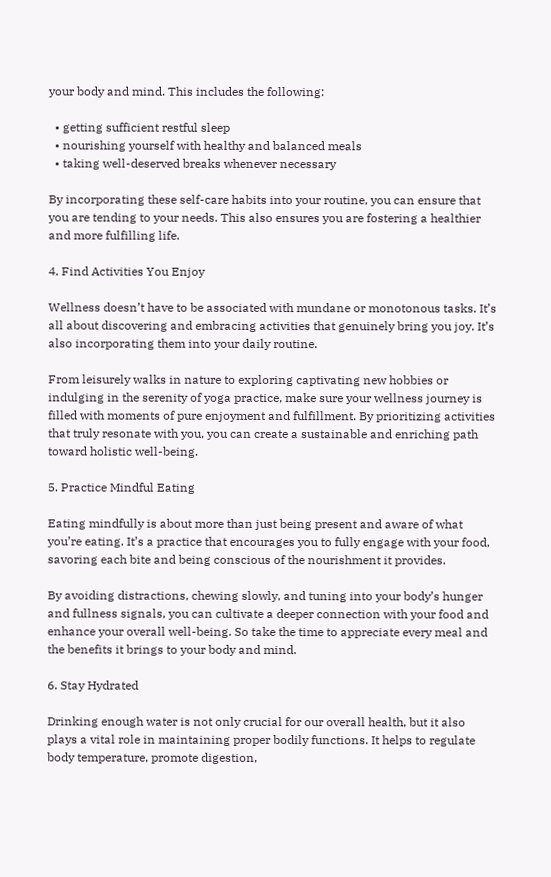your body and mind. This includes the following:

  • getting sufficient restful sleep
  • nourishing yourself with healthy and balanced meals
  • taking well-deserved breaks whenever necessary

By incorporating these self-care habits into your routine, you can ensure that you are tending to your needs. This also ensures you are fostering a healthier and more fulfilling life.

4. Find Activities You Enjoy

Wellness doesn’t have to be associated with mundane or monotonous tasks. It’s all about discovering and embracing activities that genuinely bring you joy. It’s also incorporating them into your daily routine.

From leisurely walks in nature to exploring captivating new hobbies or indulging in the serenity of yoga practice, make sure your wellness journey is filled with moments of pure enjoyment and fulfillment. By prioritizing activities that truly resonate with you, you can create a sustainable and enriching path toward holistic well-being.

5. Practice Mindful Eating

Eating mindfully is about more than just being present and aware of what you’re eating. It’s a practice that encourages you to fully engage with your food, savoring each bite and being conscious of the nourishment it provides.

By avoiding distractions, chewing slowly, and tuning into your body’s hunger and fullness signals, you can cultivate a deeper connection with your food and enhance your overall well-being. So take the time to appreciate every meal and the benefits it brings to your body and mind.

6. Stay Hydrated

Drinking enough water is not only crucial for our overall health, but it also plays a vital role in maintaining proper bodily functions. It helps to regulate body temperature, promote digestion,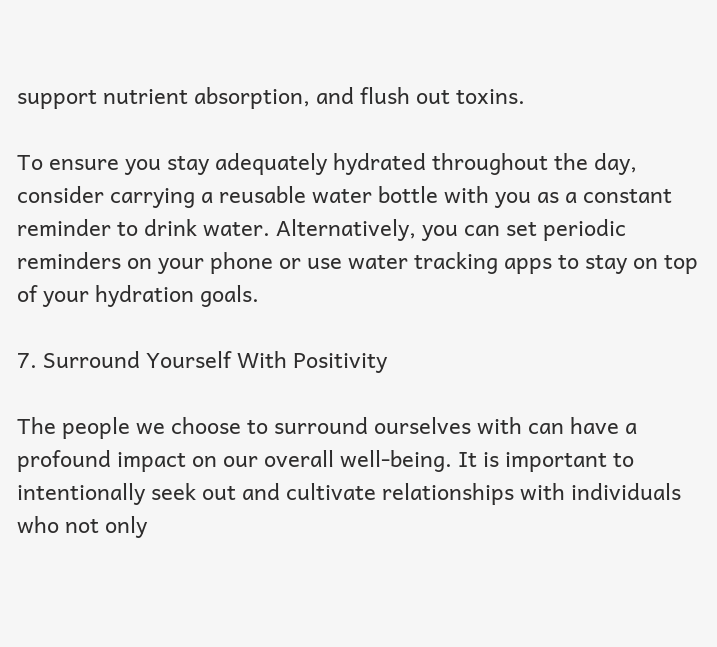support nutrient absorption, and flush out toxins.

To ensure you stay adequately hydrated throughout the day, consider carrying a reusable water bottle with you as a constant reminder to drink water. Alternatively, you can set periodic reminders on your phone or use water tracking apps to stay on top of your hydration goals.

7. Surround Yourself With Positivity

The people we choose to surround ourselves with can have a profound impact on our overall well-being. It is important to intentionally seek out and cultivate relationships with individuals who not only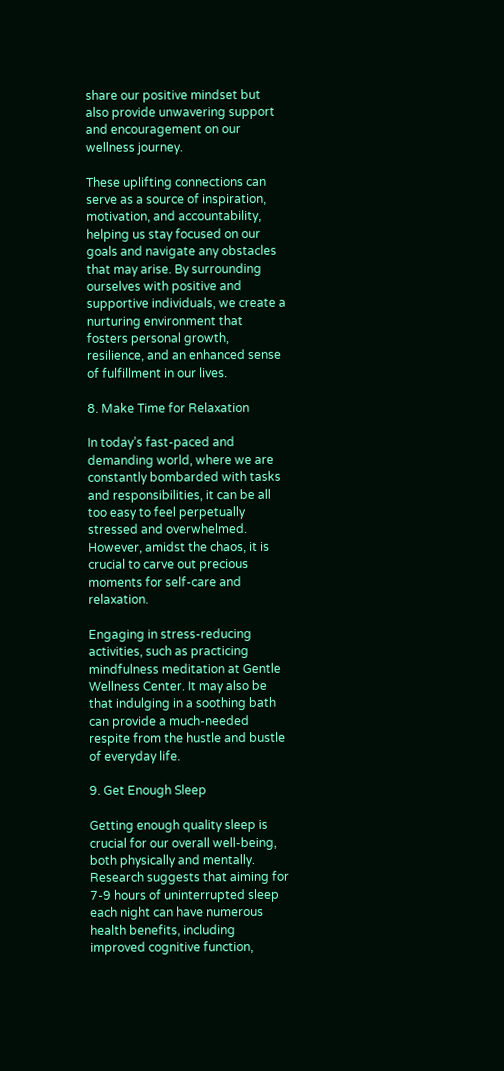share our positive mindset but also provide unwavering support and encouragement on our wellness journey.

These uplifting connections can serve as a source of inspiration, motivation, and accountability, helping us stay focused on our goals and navigate any obstacles that may arise. By surrounding ourselves with positive and supportive individuals, we create a nurturing environment that fosters personal growth, resilience, and an enhanced sense of fulfillment in our lives.

8. Make Time for Relaxation

In today’s fast-paced and demanding world, where we are constantly bombarded with tasks and responsibilities, it can be all too easy to feel perpetually stressed and overwhelmed. However, amidst the chaos, it is crucial to carve out precious moments for self-care and relaxation.

Engaging in stress-reducing activities, such as practicing mindfulness meditation at Gentle Wellness Center. It may also be that indulging in a soothing bath can provide a much-needed respite from the hustle and bustle of everyday life.

9. Get Enough Sleep

Getting enough quality sleep is crucial for our overall well-being, both physically and mentally. Research suggests that aiming for 7-9 hours of uninterrupted sleep each night can have numerous health benefits, including improved cognitive function,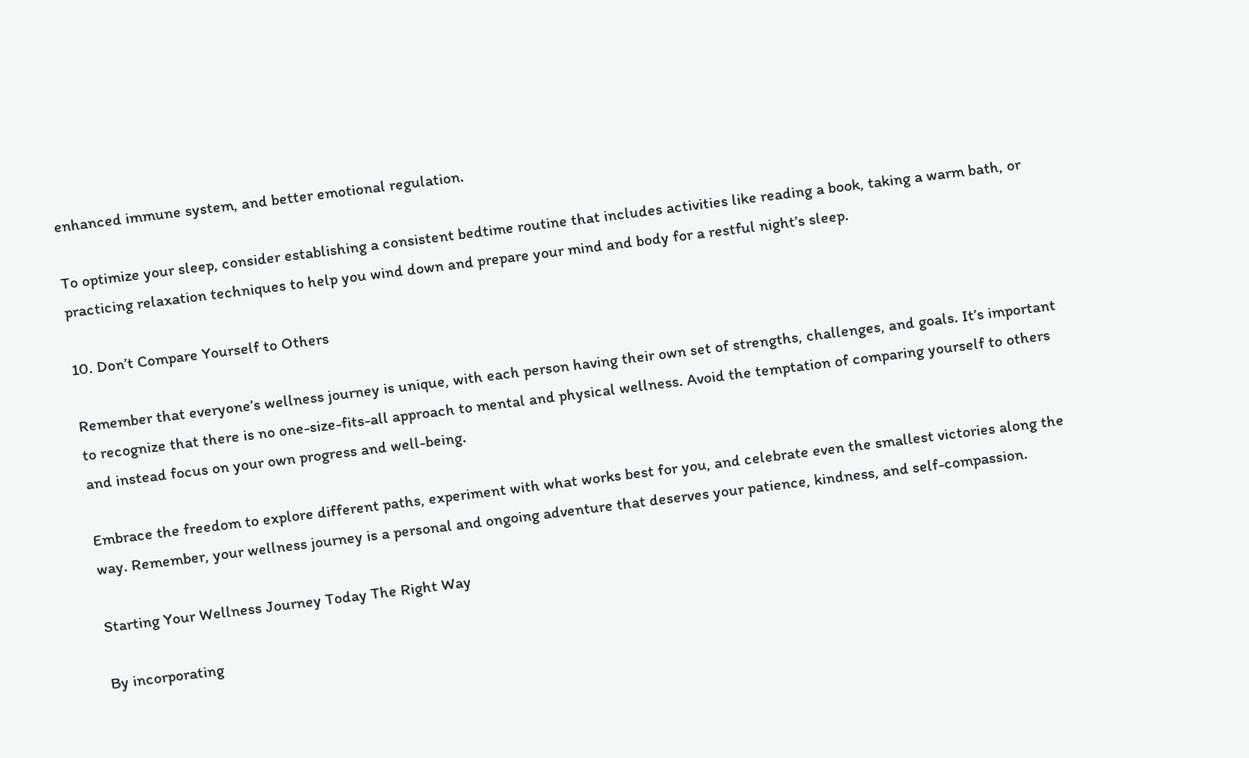enhanced immune system, and better emotional regulation.

To optimize your sleep, consider establishing a consistent bedtime routine that includes activities like reading a book, taking a warm bath, or practicing relaxation techniques to help you wind down and prepare your mind and body for a restful night’s sleep.

10. Don’t Compare Yourself to Others

Remember that everyone’s wellness journey is unique, with each person having their own set of strengths, challenges, and goals. It’s important to recognize that there is no one-size-fits-all approach to mental and physical wellness. Avoid the temptation of comparing yourself to others and instead focus on your own progress and well-being.

Embrace the freedom to explore different paths, experiment with what works best for you, and celebrate even the smallest victories along the way. Remember, your wellness journey is a personal and ongoing adventure that deserves your patience, kindness, and self-compassion.

Starting Your Wellness Journey Today The Right Way

By incorporating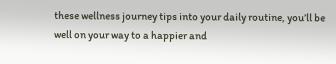these wellness journey tips into your daily routine, you’ll be well on your way to a happier and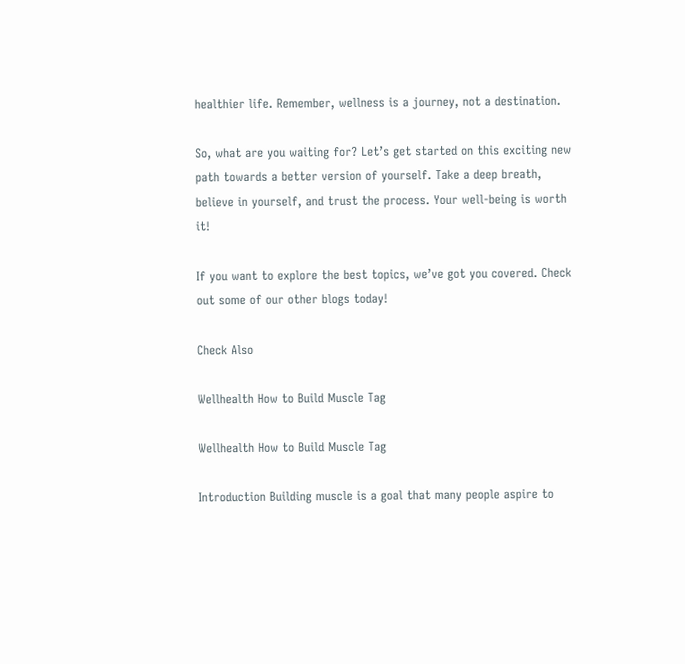healthier life. Remember, wellness is a journey, not a destination.

So, what are you waiting for? Let’s get started on this exciting new path towards a better version of yourself. Take a deep breath, believe in yourself, and trust the process. Your well-being is worth it!

If you want to explore the best topics, we’ve got you covered. Check out some of our other blogs today!

Check Also

Wellhealth How to Build Muscle Tag

Wellhealth How to Build Muscle Tag

Introduction Building muscle is a goal that many people aspire to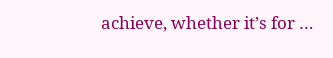achieve, whether it’s for …